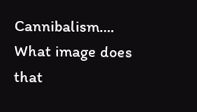Cannibalism…. What image does that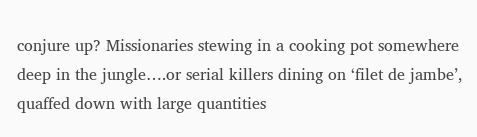conjure up? Missionaries stewing in a cooking pot somewhere deep in the jungle….or serial killers dining on ‘filet de jambe’, quaffed down with large quantities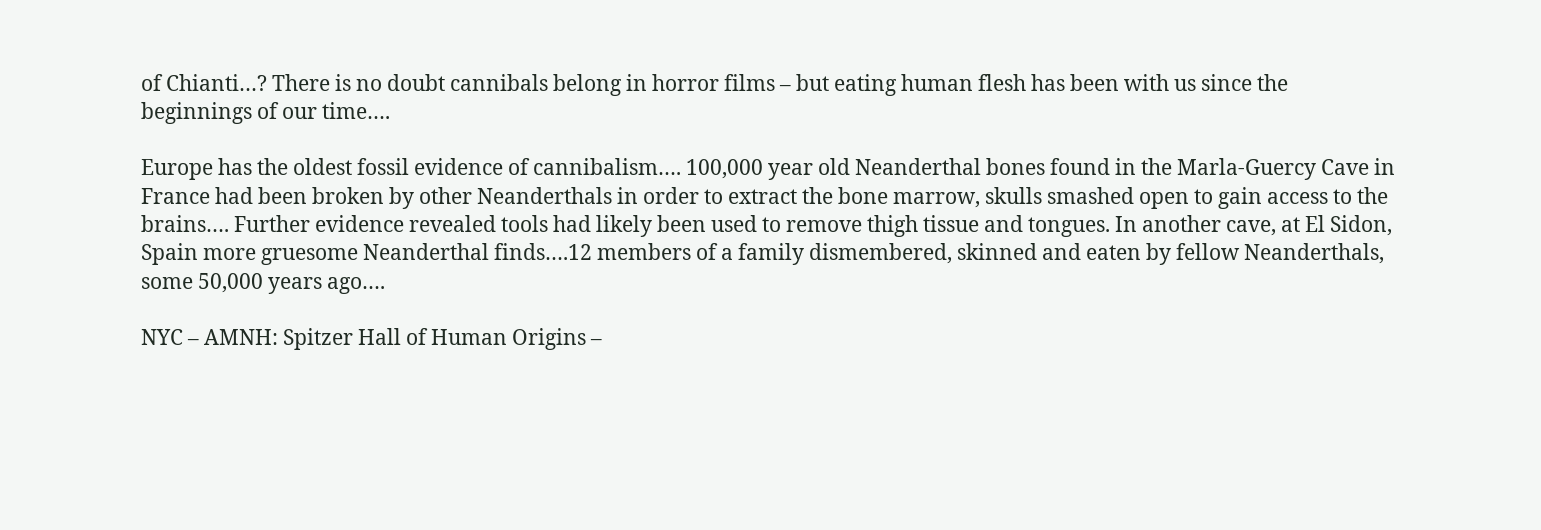of Chianti…? There is no doubt cannibals belong in horror films – but eating human flesh has been with us since the beginnings of our time….

Europe has the oldest fossil evidence of cannibalism…. 100,000 year old Neanderthal bones found in the Marla-Guercy Cave in France had been broken by other Neanderthals in order to extract the bone marrow, skulls smashed open to gain access to the brains…. Further evidence revealed tools had likely been used to remove thigh tissue and tongues. In another cave, at El Sidon, Spain more gruesome Neanderthal finds….12 members of a family dismembered, skinned and eaten by fellow Neanderthals, some 50,000 years ago….

NYC – AMNH: Spitzer Hall of Human Origins –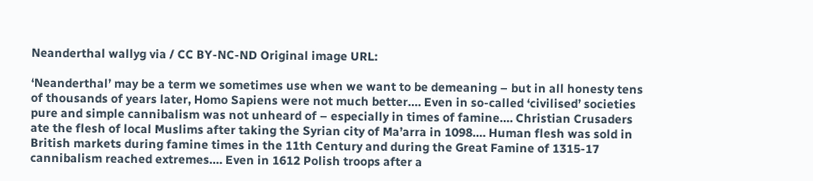Neanderthal wallyg via / CC BY-NC-ND Original image URL:

‘Neanderthal’ may be a term we sometimes use when we want to be demeaning – but in all honesty tens of thousands of years later, Homo Sapiens were not much better…. Even in so-called ‘civilised’ societies pure and simple cannibalism was not unheard of – especially in times of famine…. Christian Crusaders ate the flesh of local Muslims after taking the Syrian city of Ma’arra in 1098…. Human flesh was sold in British markets during famine times in the 11th Century and during the Great Famine of 1315-17 cannibalism reached extremes…. Even in 1612 Polish troops after a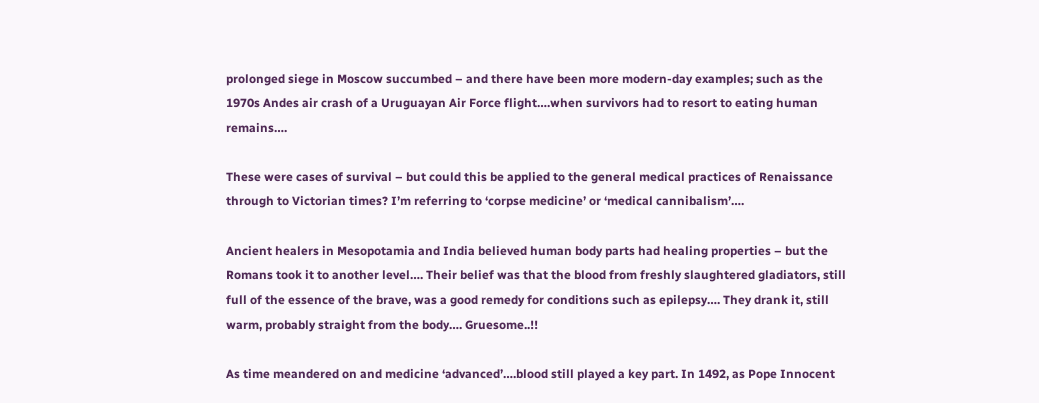prolonged siege in Moscow succumbed – and there have been more modern-day examples; such as the 1970s Andes air crash of a Uruguayan Air Force flight….when survivors had to resort to eating human remains….

These were cases of survival – but could this be applied to the general medical practices of Renaissance through to Victorian times? I’m referring to ‘corpse medicine’ or ‘medical cannibalism’….

Ancient healers in Mesopotamia and India believed human body parts had healing properties – but the Romans took it to another level…. Their belief was that the blood from freshly slaughtered gladiators, still full of the essence of the brave, was a good remedy for conditions such as epilepsy…. They drank it, still warm, probably straight from the body…. Gruesome..!!

As time meandered on and medicine ‘advanced’….blood still played a key part. In 1492, as Pope Innocent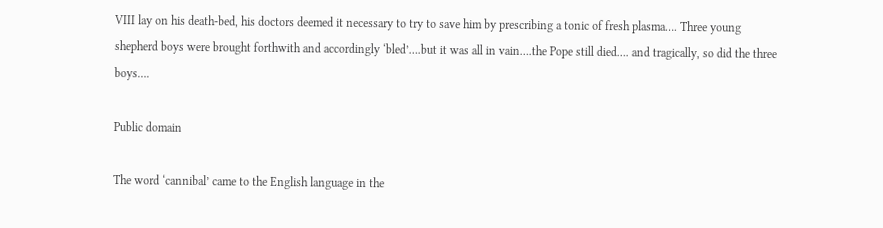VIII lay on his death-bed, his doctors deemed it necessary to try to save him by prescribing a tonic of fresh plasma…. Three young shepherd boys were brought forthwith and accordingly ‘bled’….but it was all in vain….the Pope still died…. and tragically, so did the three boys….

Public domain

The word ‘cannibal’ came to the English language in the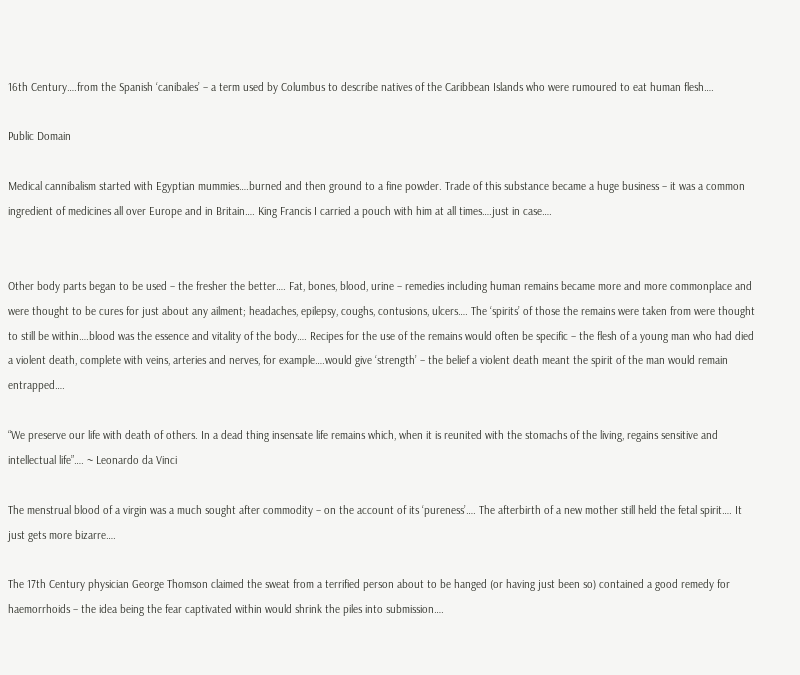16th Century….from the Spanish ‘canibales’ – a term used by Columbus to describe natives of the Caribbean Islands who were rumoured to eat human flesh….

Public Domain

Medical cannibalism started with Egyptian mummies….burned and then ground to a fine powder. Trade of this substance became a huge business – it was a common ingredient of medicines all over Europe and in Britain…. King Francis I carried a pouch with him at all times….just in case….


Other body parts began to be used – the fresher the better…. Fat, bones, blood, urine – remedies including human remains became more and more commonplace and were thought to be cures for just about any ailment; headaches, epilepsy, coughs, contusions, ulcers…. The ‘spirits’ of those the remains were taken from were thought to still be within….blood was the essence and vitality of the body…. Recipes for the use of the remains would often be specific – the flesh of a young man who had died a violent death, complete with veins, arteries and nerves, for example….would give ‘strength’ – the belief a violent death meant the spirit of the man would remain entrapped….

“We preserve our life with death of others. In a dead thing insensate life remains which, when it is reunited with the stomachs of the living, regains sensitive and intellectual life”…. ~ Leonardo da Vinci

The menstrual blood of a virgin was a much sought after commodity – on the account of its ‘pureness’…. The afterbirth of a new mother still held the fetal spirit…. It just gets more bizarre….

The 17th Century physician George Thomson claimed the sweat from a terrified person about to be hanged (or having just been so) contained a good remedy for haemorrhoids – the idea being the fear captivated within would shrink the piles into submission….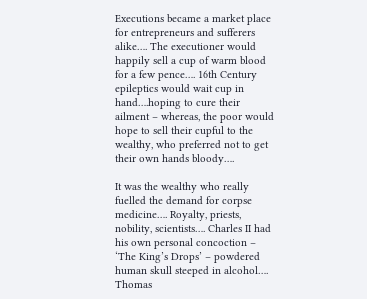Executions became a market place for entrepreneurs and sufferers alike…. The executioner would happily sell a cup of warm blood for a few pence…. 16th Century epileptics would wait cup in hand….hoping to cure their ailment – whereas, the poor would hope to sell their cupful to the wealthy, who preferred not to get their own hands bloody….

It was the wealthy who really fuelled the demand for corpse medicine…. Royalty, priests, nobility, scientists…. Charles II had his own personal concoction – ‘The King’s Drops’ – powdered human skull steeped in alcohol…. Thomas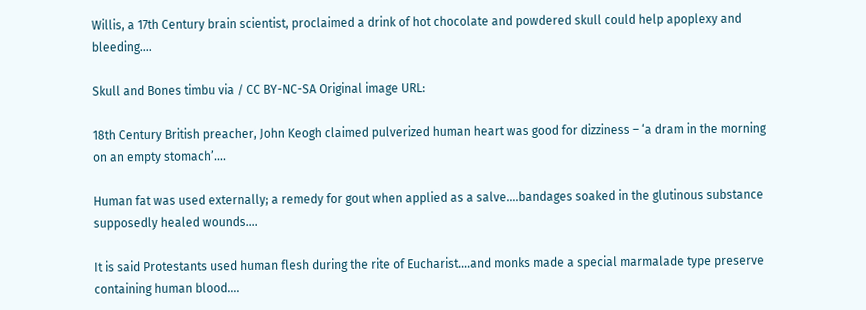Willis, a 17th Century brain scientist, proclaimed a drink of hot chocolate and powdered skull could help apoplexy and bleeding….

Skull and Bones timbu via / CC BY-NC-SA Original image URL:

18th Century British preacher, John Keogh claimed pulverized human heart was good for dizziness – ‘a dram in the morning on an empty stomach’….

Human fat was used externally; a remedy for gout when applied as a salve….bandages soaked in the glutinous substance supposedly healed wounds….

It is said Protestants used human flesh during the rite of Eucharist….and monks made a special marmalade type preserve containing human blood….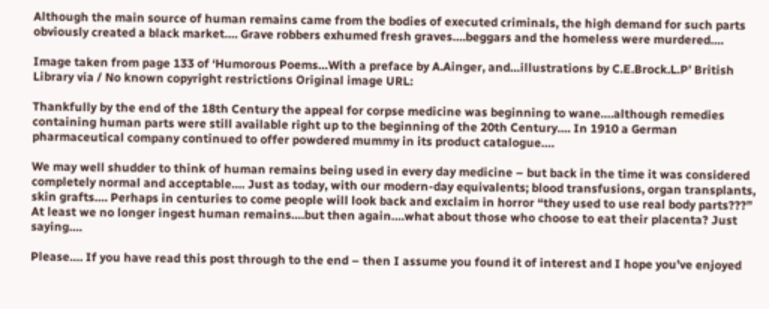Although the main source of human remains came from the bodies of executed criminals, the high demand for such parts obviously created a black market…. Grave robbers exhumed fresh graves….beggars and the homeless were murdered….

Image taken from page 133 of ‘Humorous Poems…With a preface by A.Ainger, and…illustrations by C.E.Brock.L.P’ British Library via / No known copyright restrictions Original image URL:

Thankfully by the end of the 18th Century the appeal for corpse medicine was beginning to wane….although remedies containing human parts were still available right up to the beginning of the 20th Century…. In 1910 a German pharmaceutical company continued to offer powdered mummy in its product catalogue….

We may well shudder to think of human remains being used in every day medicine – but back in the time it was considered completely normal and acceptable…. Just as today, with our modern-day equivalents; blood transfusions, organ transplants, skin grafts…. Perhaps in centuries to come people will look back and exclaim in horror “they used to use real body parts???” At least we no longer ingest human remains….but then again….what about those who choose to eat their placenta? Just saying….

Please…. If you have read this post through to the end – then I assume you found it of interest and I hope you’ve enjoyed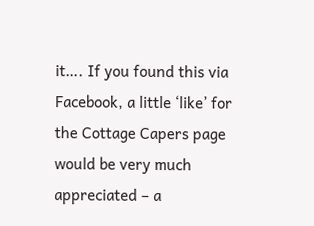it…. If you found this via Facebook, a little ‘like’ for the Cottage Capers page would be very much appreciated – a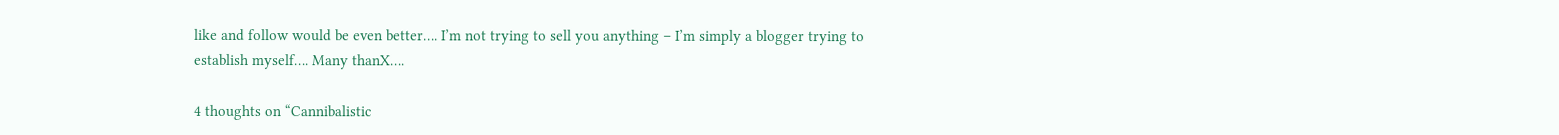like and follow would be even better…. I’m not trying to sell you anything – I’m simply a blogger trying to establish myself…. Many thanX….

4 thoughts on “Cannibalistic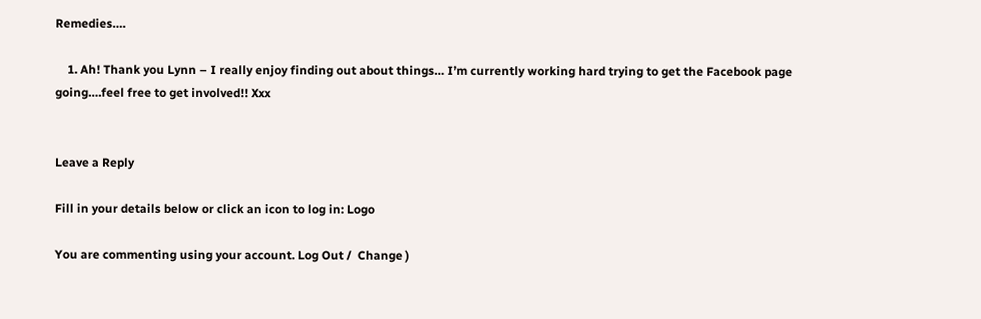Remedies….

    1. Ah! Thank you Lynn – I really enjoy finding out about things… I’m currently working hard trying to get the Facebook page going….feel free to get involved!! Xxx


Leave a Reply

Fill in your details below or click an icon to log in: Logo

You are commenting using your account. Log Out /  Change )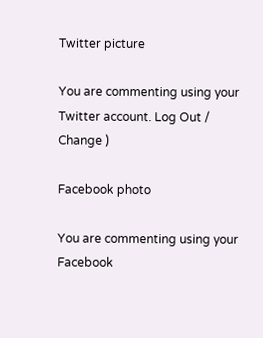Twitter picture

You are commenting using your Twitter account. Log Out /  Change )

Facebook photo

You are commenting using your Facebook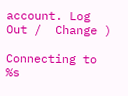account. Log Out /  Change )

Connecting to %s